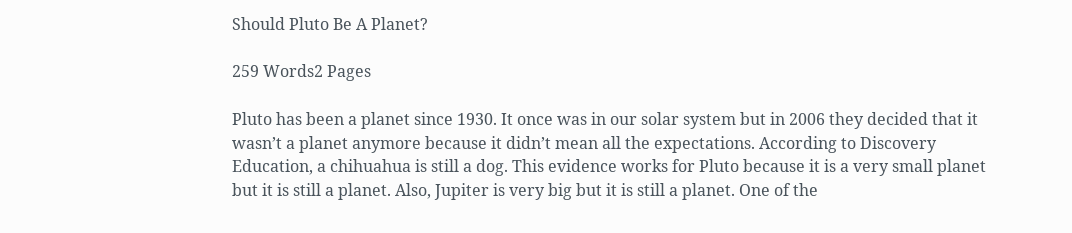Should Pluto Be A Planet?

259 Words2 Pages

Pluto has been a planet since 1930. It once was in our solar system but in 2006 they decided that it wasn’t a planet anymore because it didn’t mean all the expectations. According to Discovery Education, a chihuahua is still a dog. This evidence works for Pluto because it is a very small planet but it is still a planet. Also, Jupiter is very big but it is still a planet. One of the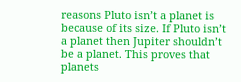reasons Pluto isn’t a planet is because of its size. If Pluto isn’t a planet then Jupiter shouldn’t be a planet. This proves that planets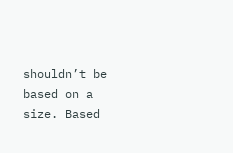shouldn’t be based on a size. Based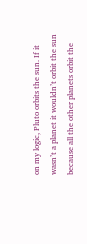on my logic, Pluto orbits the sun. If it wasn’t a planet it wouldn’t orbit the sun because all the other planets orbit the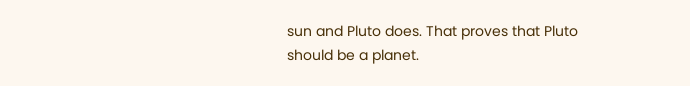sun and Pluto does. That proves that Pluto should be a planet.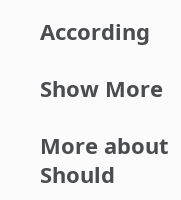According

Show More

More about Should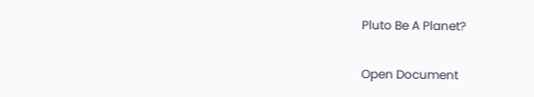Pluto Be A Planet?

Open Document